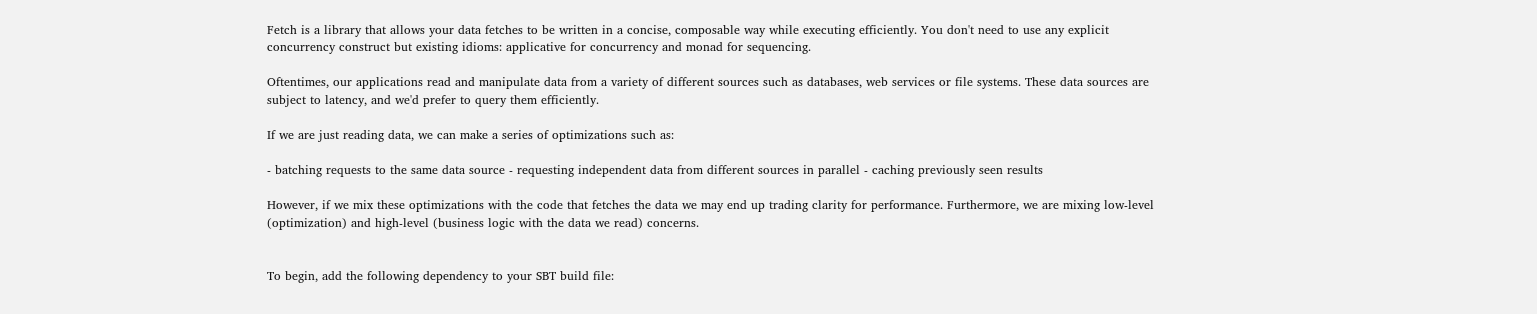Fetch is a library that allows your data fetches to be written in a concise, composable way while executing efficiently. You don't need to use any explicit concurrency construct but existing idioms: applicative for concurrency and monad for sequencing.

Oftentimes, our applications read and manipulate data from a variety of different sources such as databases, web services or file systems. These data sources are subject to latency, and we'd prefer to query them efficiently.

If we are just reading data, we can make a series of optimizations such as:

- batching requests to the same data source - requesting independent data from different sources in parallel - caching previously seen results

However, if we mix these optimizations with the code that fetches the data we may end up trading clarity for performance. Furthermore, we are mixing low-level (optimization) and high-level (business logic with the data we read) concerns.


To begin, add the following dependency to your SBT build file: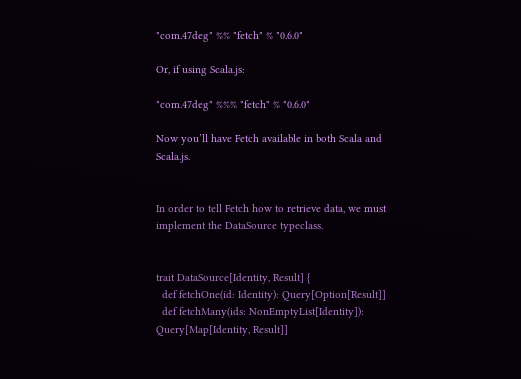"com.47deg" %% "fetch" % "0.6.0"

Or, if using Scala.js:

"com.47deg" %%% "fetch" % "0.6.0"

Now you’ll have Fetch available in both Scala and Scala.js.


In order to tell Fetch how to retrieve data, we must implement the DataSource typeclass.


trait DataSource[Identity, Result] {
  def fetchOne(id: Identity): Query[Option[Result]]
  def fetchMany(ids: NonEmptyList[Identity]): Query[Map[Identity, Result]]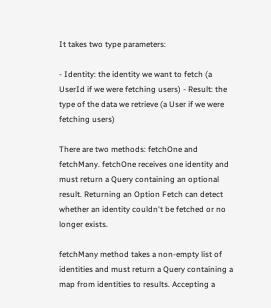It takes two type parameters:

- Identity: the identity we want to fetch (a UserId if we were fetching users) - Result: the type of the data we retrieve (a User if we were fetching users)

There are two methods: fetchOne and fetchMany. fetchOne receives one identity and must return a Query containing an optional result. Returning an Option Fetch can detect whether an identity couldn't be fetched or no longer exists.

fetchMany method takes a non-empty list of identities and must return a Query containing a map from identities to results. Accepting a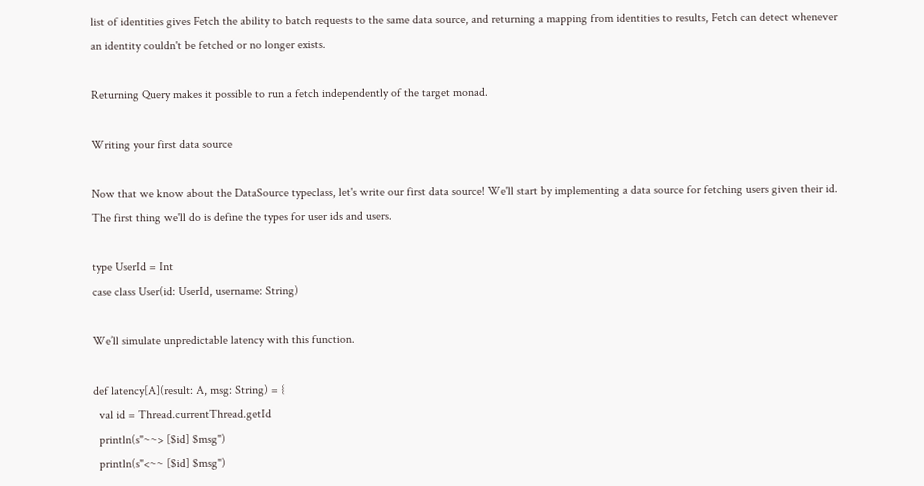list of identities gives Fetch the ability to batch requests to the same data source, and returning a mapping from identities to results, Fetch can detect whenever an identity couldn't be fetched or no longer exists.

Returning Query makes it possible to run a fetch independently of the target monad.

Writing your first data source

Now that we know about the DataSource typeclass, let's write our first data source! We'll start by implementing a data source for fetching users given their id. The first thing we'll do is define the types for user ids and users.

type UserId = Int
case class User(id: UserId, username: String)

We’ll simulate unpredictable latency with this function.

def latency[A](result: A, msg: String) = {
  val id = Thread.currentThread.getId
  println(s"~~> [$id] $msg")
  println(s"<~~ [$id] $msg")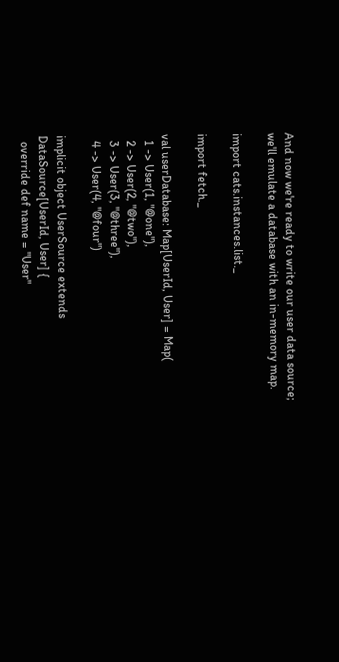And now we're ready to write our user data source; we'll emulate a database with an in-memory map.

import cats.instances.list._

import fetch._

val userDatabase: Map[UserId, User] = Map(
  1 -> User(1, "@one"),
  2 -> User(2, "@two"),
  3 -> User(3, "@three"),
  4 -> User(4, "@four")

implicit object UserSource extends DataSource[UserId, User] {
  override def name = "User"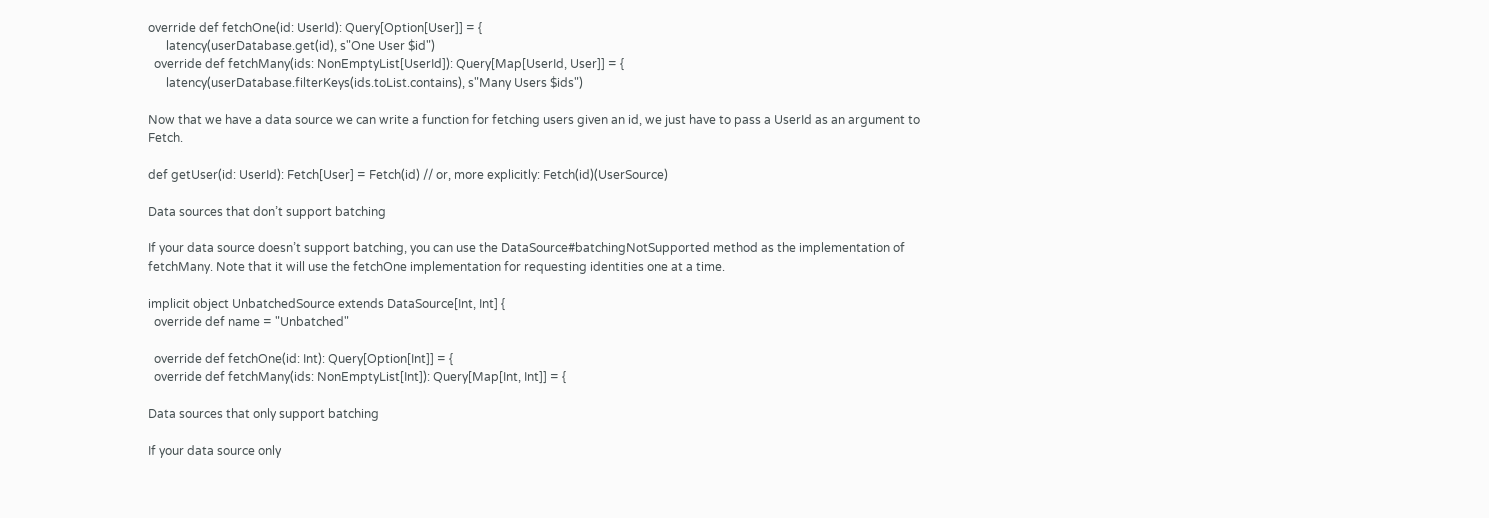override def fetchOne(id: UserId): Query[Option[User]] = {
      latency(userDatabase.get(id), s"One User $id")
  override def fetchMany(ids: NonEmptyList[UserId]): Query[Map[UserId, User]] = {
      latency(userDatabase.filterKeys(ids.toList.contains), s"Many Users $ids")

Now that we have a data source we can write a function for fetching users given an id, we just have to pass a UserId as an argument to Fetch.

def getUser(id: UserId): Fetch[User] = Fetch(id) // or, more explicitly: Fetch(id)(UserSource)

Data sources that don’t support batching

If your data source doesn’t support batching, you can use the DataSource#batchingNotSupported method as the implementation of fetchMany. Note that it will use the fetchOne implementation for requesting identities one at a time.

implicit object UnbatchedSource extends DataSource[Int, Int] {
  override def name = "Unbatched"

  override def fetchOne(id: Int): Query[Option[Int]] = {
  override def fetchMany(ids: NonEmptyList[Int]): Query[Map[Int, Int]] = {

Data sources that only support batching

If your data source only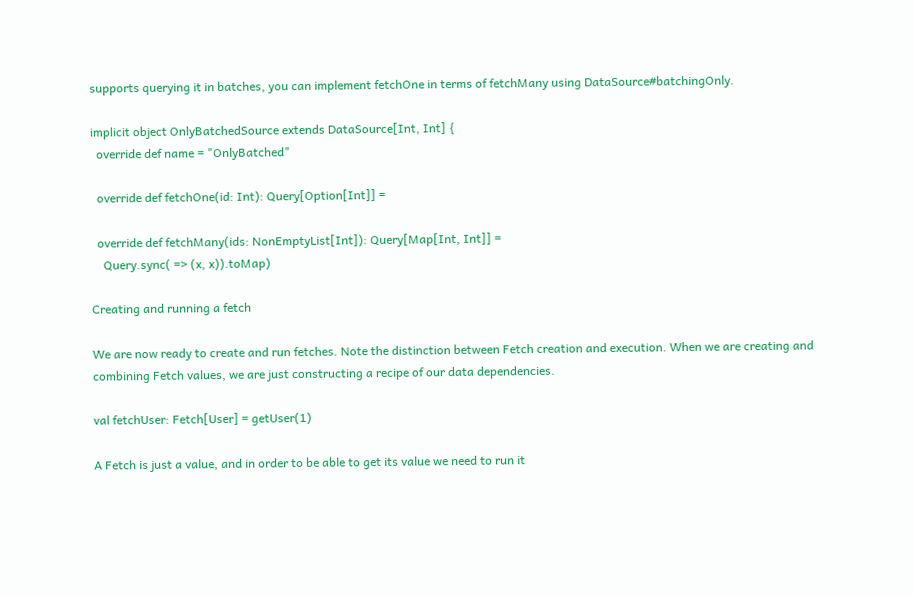supports querying it in batches, you can implement fetchOne in terms of fetchMany using DataSource#batchingOnly.

implicit object OnlyBatchedSource extends DataSource[Int, Int] {
  override def name = "OnlyBatched"

  override def fetchOne(id: Int): Query[Option[Int]] =

  override def fetchMany(ids: NonEmptyList[Int]): Query[Map[Int, Int]] =
    Query.sync( => (x, x)).toMap)

Creating and running a fetch

We are now ready to create and run fetches. Note the distinction between Fetch creation and execution. When we are creating and combining Fetch values, we are just constructing a recipe of our data dependencies.

val fetchUser: Fetch[User] = getUser(1)

A Fetch is just a value, and in order to be able to get its value we need to run it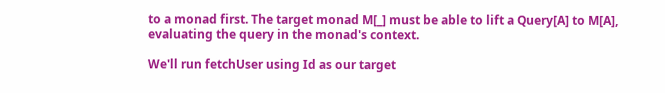to a monad first. The target monad M[_] must be able to lift a Query[A] to M[A], evaluating the query in the monad's context.

We'll run fetchUser using Id as our target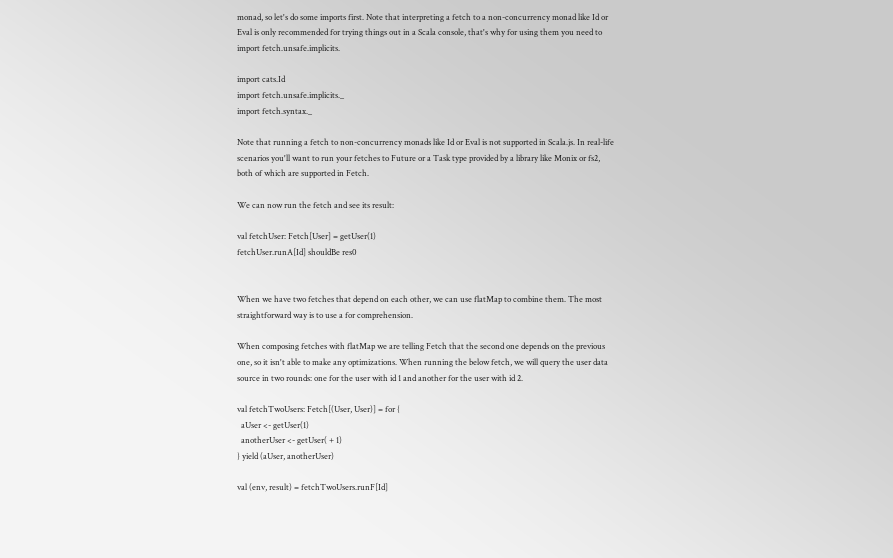monad, so let's do some imports first. Note that interpreting a fetch to a non-concurrency monad like Id or Eval is only recommended for trying things out in a Scala console, that's why for using them you need to import fetch.unsafe.implicits.

import cats.Id
import fetch.unsafe.implicits._
import fetch.syntax._

Note that running a fetch to non-concurrency monads like Id or Eval is not supported in Scala.js. In real-life scenarios you'll want to run your fetches to Future or a Task type provided by a library like Monix or fs2, both of which are supported in Fetch.

We can now run the fetch and see its result:

val fetchUser: Fetch[User] = getUser(1)
fetchUser.runA[Id] shouldBe res0


When we have two fetches that depend on each other, we can use flatMap to combine them. The most straightforward way is to use a for comprehension.

When composing fetches with flatMap we are telling Fetch that the second one depends on the previous one, so it isn't able to make any optimizations. When running the below fetch, we will query the user data source in two rounds: one for the user with id 1 and another for the user with id 2.

val fetchTwoUsers: Fetch[(User, User)] = for {
  aUser <- getUser(1)
  anotherUser <- getUser( + 1)
} yield (aUser, anotherUser)

val (env, result) = fetchTwoUsers.runF[Id]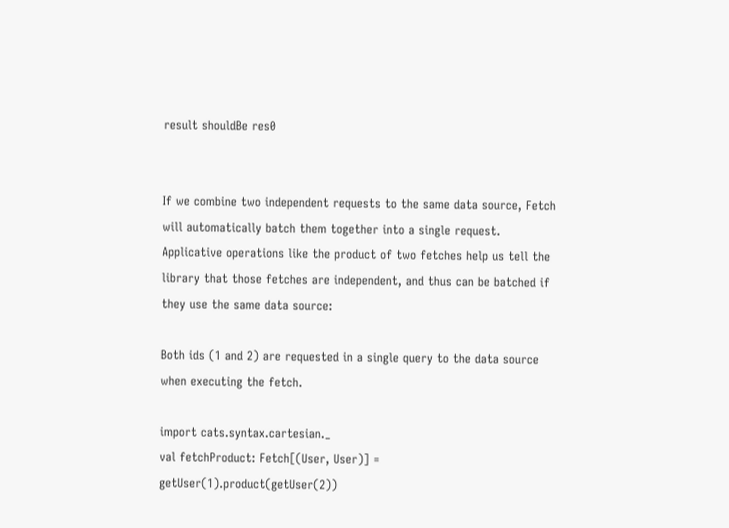result shouldBe res0


If we combine two independent requests to the same data source, Fetch will automatically batch them together into a single request. Applicative operations like the product of two fetches help us tell the library that those fetches are independent, and thus can be batched if they use the same data source:

Both ids (1 and 2) are requested in a single query to the data source when executing the fetch.

import cats.syntax.cartesian._
val fetchProduct: Fetch[(User, User)] = getUser(1).product(getUser(2))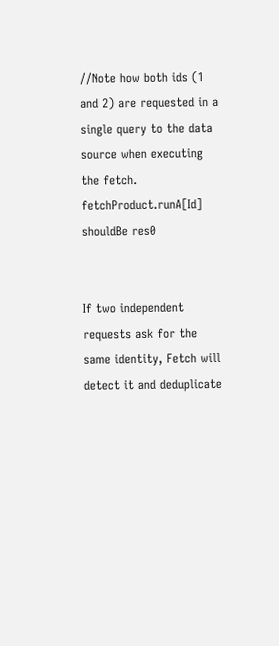//Note how both ids (1 and 2) are requested in a single query to the data source when executing the fetch.
fetchProduct.runA[Id] shouldBe res0


If two independent requests ask for the same identity, Fetch will detect it and deduplicate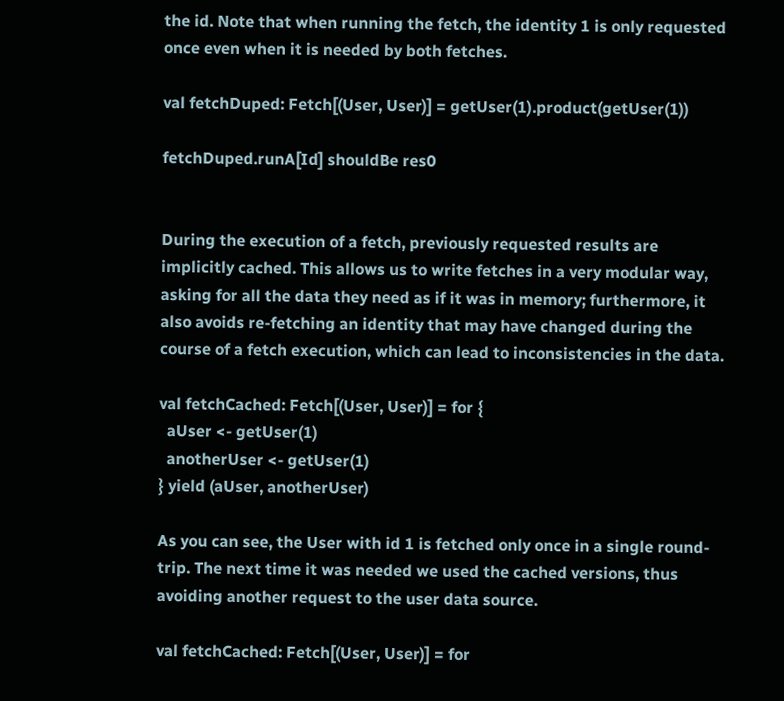the id. Note that when running the fetch, the identity 1 is only requested once even when it is needed by both fetches.

val fetchDuped: Fetch[(User, User)] = getUser(1).product(getUser(1))

fetchDuped.runA[Id] shouldBe res0


During the execution of a fetch, previously requested results are implicitly cached. This allows us to write fetches in a very modular way, asking for all the data they need as if it was in memory; furthermore, it also avoids re-fetching an identity that may have changed during the course of a fetch execution, which can lead to inconsistencies in the data.

val fetchCached: Fetch[(User, User)] = for {
  aUser <- getUser(1)
  anotherUser <- getUser(1)
} yield (aUser, anotherUser)

As you can see, the User with id 1 is fetched only once in a single round-trip. The next time it was needed we used the cached versions, thus avoiding another request to the user data source.

val fetchCached: Fetch[(User, User)] = for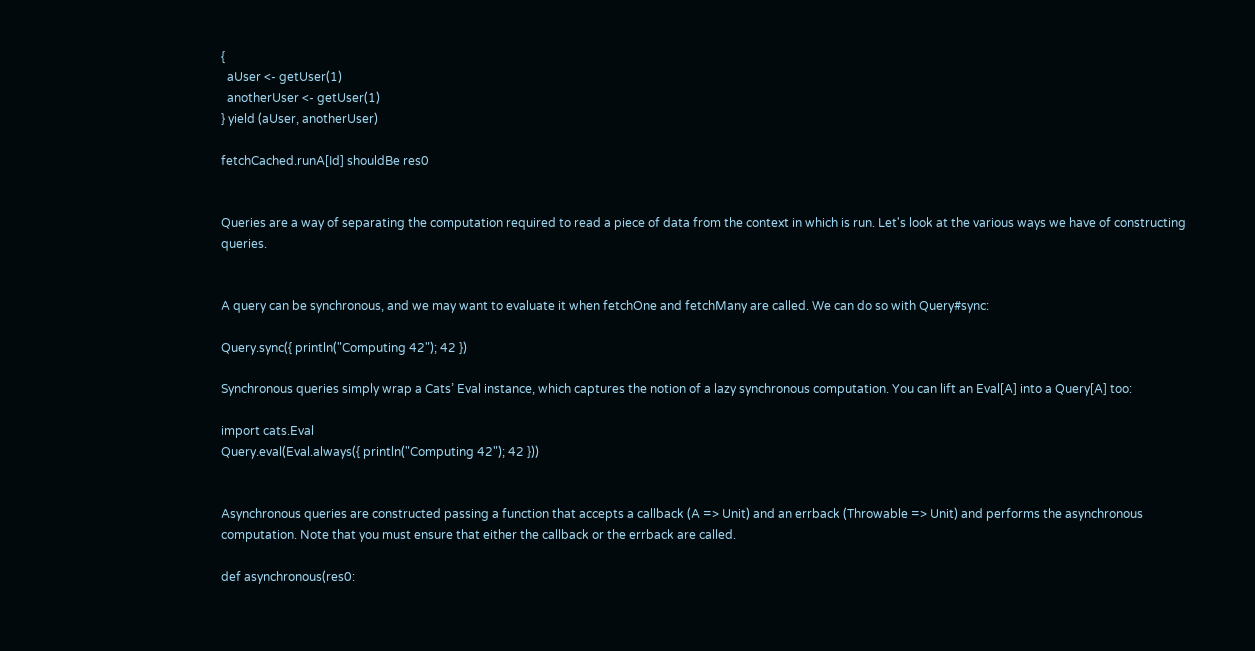{
  aUser <- getUser(1)
  anotherUser <- getUser(1)
} yield (aUser, anotherUser)

fetchCached.runA[Id] shouldBe res0


Queries are a way of separating the computation required to read a piece of data from the context in which is run. Let's look at the various ways we have of constructing queries.


A query can be synchronous, and we may want to evaluate it when fetchOne and fetchMany are called. We can do so with Query#sync:

Query.sync({ println("Computing 42"); 42 })

Synchronous queries simply wrap a Cats’ Eval instance, which captures the notion of a lazy synchronous computation. You can lift an Eval[A] into a Query[A] too:

import cats.Eval
Query.eval(Eval.always({ println("Computing 42"); 42 }))


Asynchronous queries are constructed passing a function that accepts a callback (A => Unit) and an errback (Throwable => Unit) and performs the asynchronous computation. Note that you must ensure that either the callback or the errback are called.

def asynchronous(res0: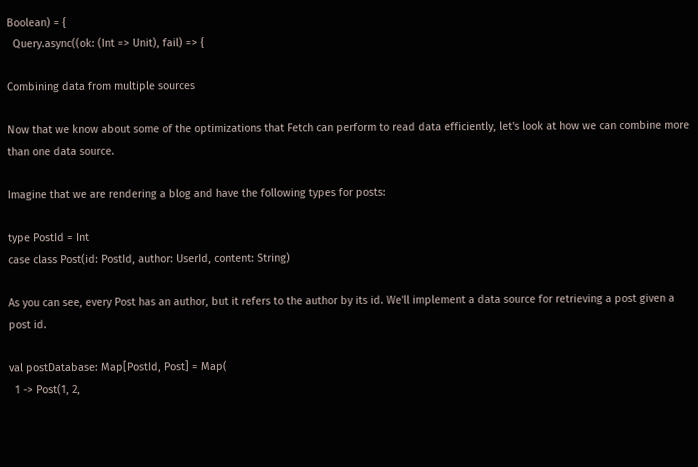Boolean) = {
  Query.async((ok: (Int => Unit), fail) => {

Combining data from multiple sources

Now that we know about some of the optimizations that Fetch can perform to read data efficiently, let's look at how we can combine more than one data source.

Imagine that we are rendering a blog and have the following types for posts:

type PostId = Int
case class Post(id: PostId, author: UserId, content: String)

As you can see, every Post has an author, but it refers to the author by its id. We'll implement a data source for retrieving a post given a post id.

val postDatabase: Map[PostId, Post] = Map(
  1 -> Post(1, 2,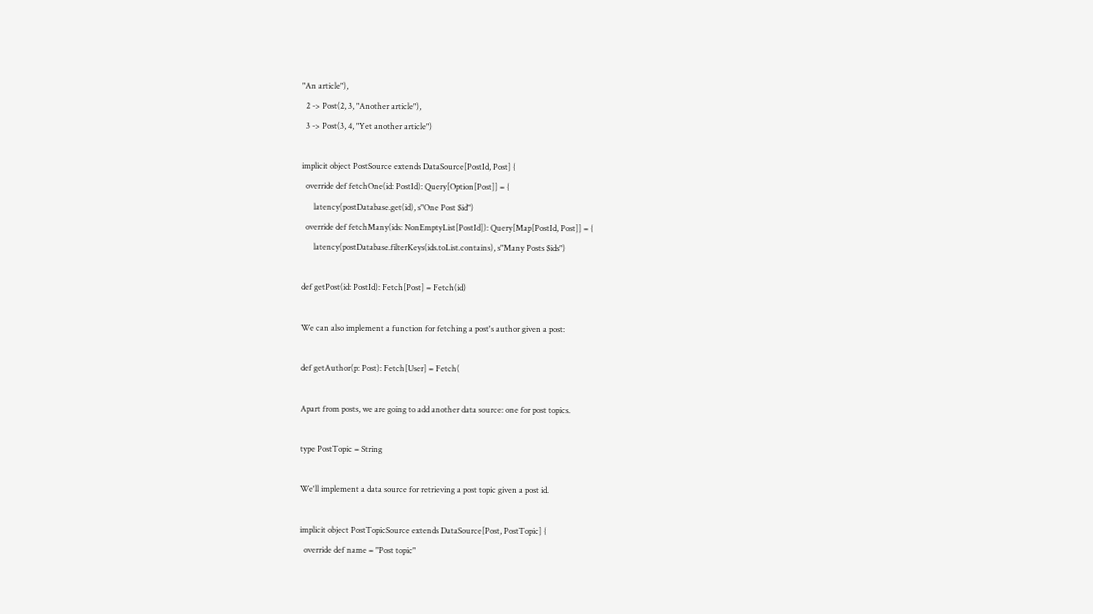"An article"),
  2 -> Post(2, 3, "Another article"),
  3 -> Post(3, 4, "Yet another article")

implicit object PostSource extends DataSource[PostId, Post] {
  override def fetchOne(id: PostId): Query[Option[Post]] = {
      latency(postDatabase.get(id), s"One Post $id")
  override def fetchMany(ids: NonEmptyList[PostId]): Query[Map[PostId, Post]] = {
      latency(postDatabase.filterKeys(ids.toList.contains), s"Many Posts $ids")

def getPost(id: PostId): Fetch[Post] = Fetch(id)

We can also implement a function for fetching a post's author given a post:

def getAuthor(p: Post): Fetch[User] = Fetch(

Apart from posts, we are going to add another data source: one for post topics.

type PostTopic = String

We'll implement a data source for retrieving a post topic given a post id.

implicit object PostTopicSource extends DataSource[Post, PostTopic] {
  override def name = "Post topic"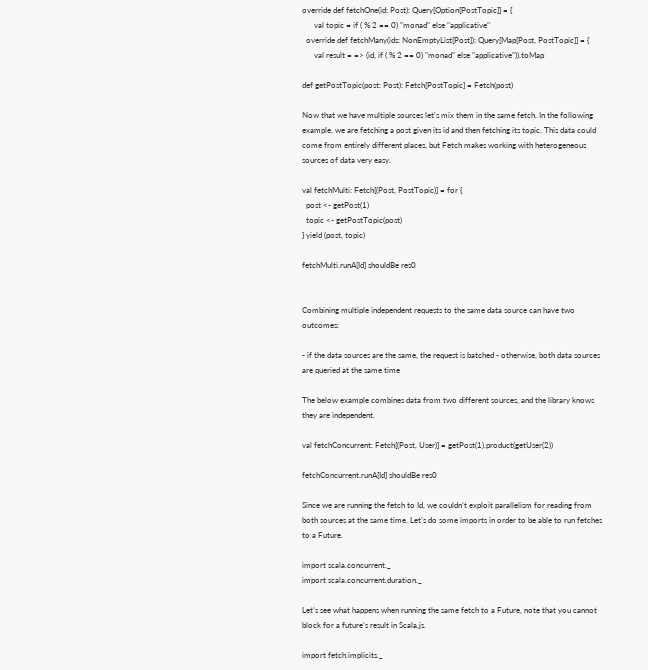override def fetchOne(id: Post): Query[Option[PostTopic]] = {
      val topic = if ( % 2 == 0) "monad" else "applicative"
  override def fetchMany(ids: NonEmptyList[Post]): Query[Map[Post, PostTopic]] = {
      val result = => (id, if ( % 2 == 0) "monad" else "applicative")).toMap

def getPostTopic(post: Post): Fetch[PostTopic] = Fetch(post)

Now that we have multiple sources let's mix them in the same fetch. In the following example, we are fetching a post given its id and then fetching its topic. This data could come from entirely different places, but Fetch makes working with heterogeneous sources of data very easy.

val fetchMulti: Fetch[(Post, PostTopic)] = for {
  post <- getPost(1)
  topic <- getPostTopic(post)
} yield (post, topic)

fetchMulti.runA[Id] shouldBe res0


Combining multiple independent requests to the same data source can have two outcomes:

- if the data sources are the same, the request is batched - otherwise, both data sources are queried at the same time

The below example combines data from two different sources, and the library knows they are independent.

val fetchConcurrent: Fetch[(Post, User)] = getPost(1).product(getUser(2))

fetchConcurrent.runA[Id] shouldBe res0

Since we are running the fetch to Id, we couldn’t exploit parallelism for reading from both sources at the same time. Let’s do some imports in order to be able to run fetches to a Future.

import scala.concurrent._
import scala.concurrent.duration._

Let’s see what happens when running the same fetch to a Future, note that you cannot block for a future’s result in Scala.js.

import fetch.implicits._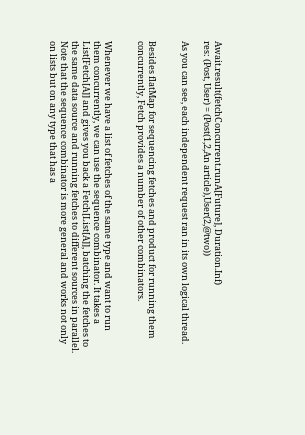Await.result(fetchConcurrent.runA[Future], Duration.Inf)
res: (Post, User) = (Post(1,2,An article),User(2,@two))

As you can see, each independent request ran in its own logical thread.


Besides flatMap for sequencing fetches and product for running them concurrently, Fetch provides a number of other combinators.


Whenever we have a list of fetches of the same type and want to run them concurrently, we can use the sequence combinator. It takes a List[Fetch[A]] and gives you back a Fetch[List[A]], batching the fetches to the same data source and running fetches to different sources in parallel. Note that the sequence combinator is more general and works not only on lists but on any type that has a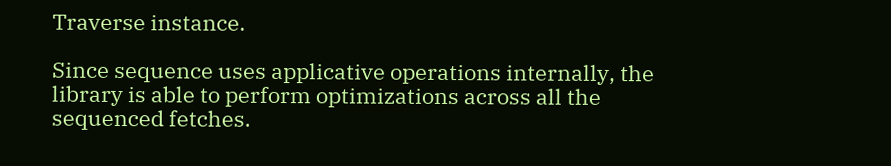Traverse instance.

Since sequence uses applicative operations internally, the library is able to perform optimizations across all the sequenced fetches.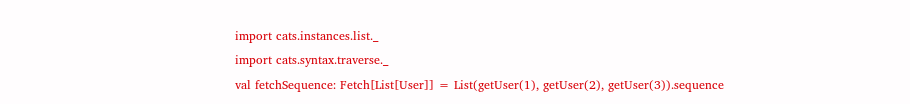import cats.instances.list._
import cats.syntax.traverse._
val fetchSequence: Fetch[List[User]] = List(getUser(1), getUser(2), getUser(3)).sequence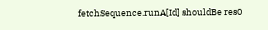fetchSequence.runA[Id] shouldBe res0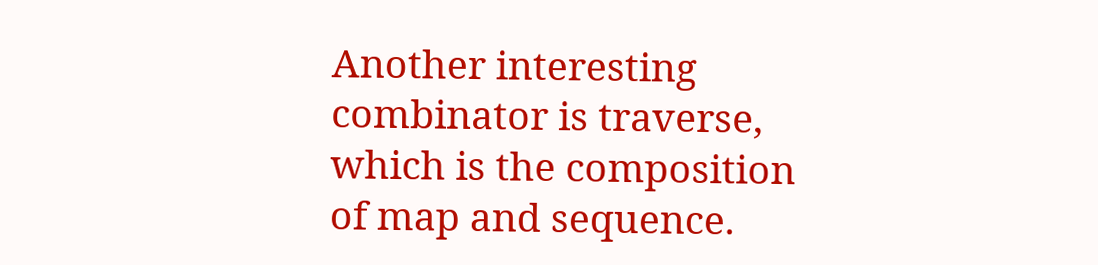Another interesting combinator is traverse, which is the composition of map and sequence.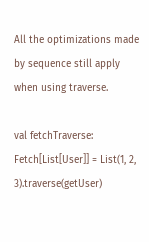All the optimizations made by sequence still apply when using traverse.

val fetchTraverse: Fetch[List[User]] = List(1, 2, 3).traverse(getUser)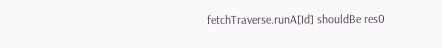fetchTraverse.runA[Id] shouldBe res0